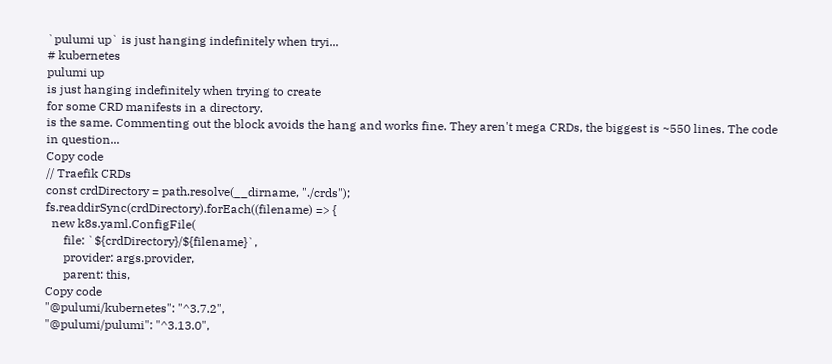`pulumi up` is just hanging indefinitely when tryi...
# kubernetes
pulumi up
is just hanging indefinitely when trying to create
for some CRD manifests in a directory.
is the same. Commenting out the block avoids the hang and works fine. They aren't mega CRDs, the biggest is ~550 lines. The code in question...
Copy code
// Traefik CRDs
const crdDirectory = path.resolve(__dirname, "./crds");
fs.readdirSync(crdDirectory).forEach((filename) => {
  new k8s.yaml.ConfigFile(
      file: `${crdDirectory}/${filename}`,
      provider: args.provider,
      parent: this,
Copy code
"@pulumi/kubernetes": "^3.7.2",
"@pulumi/pulumi": "^3.13.0",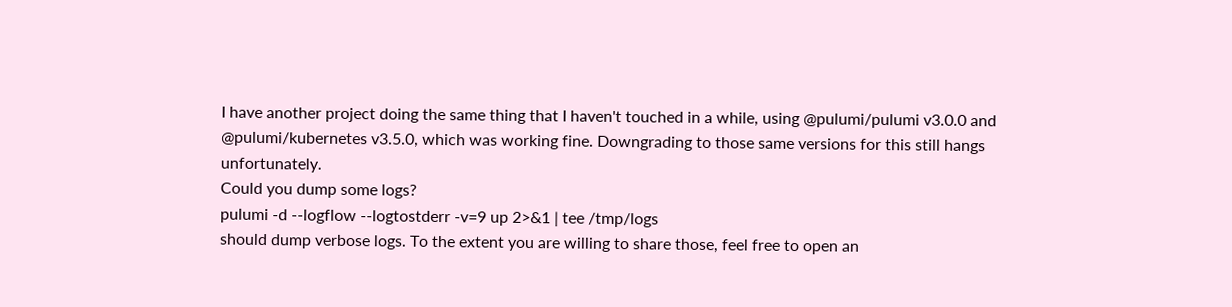I have another project doing the same thing that I haven't touched in a while, using @pulumi/pulumi v3.0.0 and @pulumi/kubernetes v3.5.0, which was working fine. Downgrading to those same versions for this still hangs unfortunately.
Could you dump some logs?
pulumi -d --logflow --logtostderr -v=9 up 2>&1 | tee /tmp/logs
should dump verbose logs. To the extent you are willing to share those, feel free to open an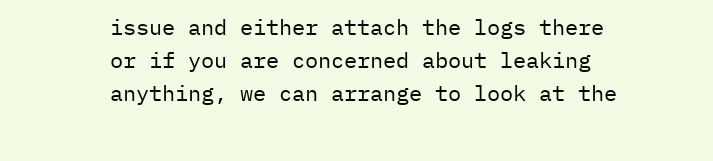issue and either attach the logs there or if you are concerned about leaking anything, we can arrange to look at the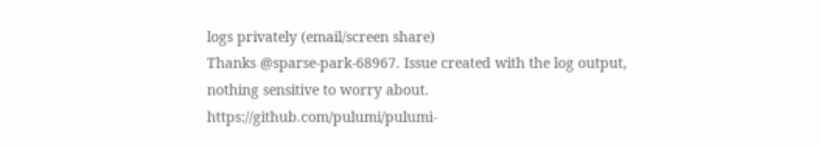logs privately (email/screen share)
Thanks @sparse-park-68967. Issue created with the log output, nothing sensitive to worry about. https://github.com/pulumi/pulumi-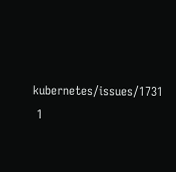kubernetes/issues/1731
 1